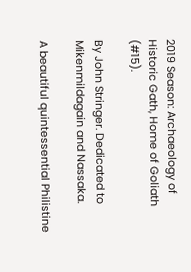2019 Season: Archaeology of Historic Gath, Home of Goliath (#15).

By John Stringer. Dedicated to Mikenmildagain and Nassaka.

A beautiful quintessential Philistine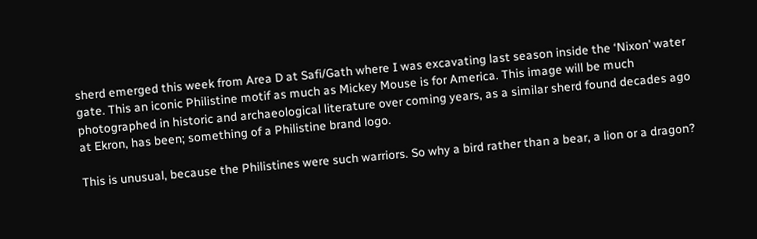sherd emerged this week from Area D at Safi/Gath where I was excavating last season inside the ‘Nixon’ water gate. This an iconic Philistine motif as much as Mickey Mouse is for America. This image will be much photographed in historic and archaeological literature over coming years, as a similar sherd found decades ago at Ekron, has been; something of a Philistine brand logo.

This is unusual, because the Philistines were such warriors. So why a bird rather than a bear, a lion or a dragon?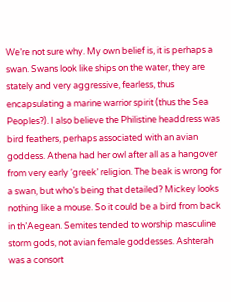We’re not sure why. My own belief is, it is perhaps a swan. Swans look like ships on the water, they are stately and very aggressive, fearless, thus encapsulating a marine warrior spirit (thus the Sea Peoples?). I also believe the Philistine headdress was bird feathers, perhaps associated with an avian goddess. Athena had her owl after all as a hangover from very early ‘greek’ religion. The beak is wrong for a swan, but who’s being that detailed? Mickey looks nothing like a mouse. So it could be a bird from back in th’Aegean. Semites tended to worship masculine storm gods, not avian female goddesses. Ashterah was a consort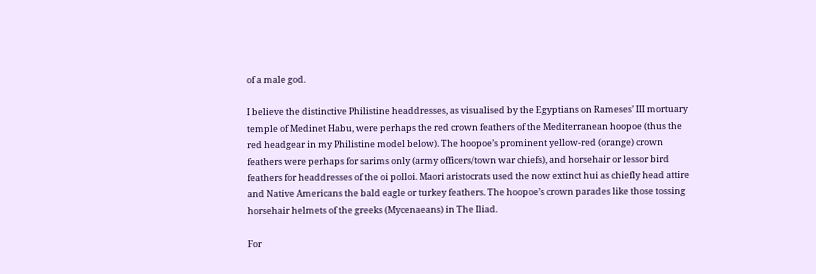of a male god.

I believe the distinctive Philistine headdresses, as visualised by the Egyptians on Rameses’ III mortuary temple of Medinet Habu, were perhaps the red crown feathers of the Mediterranean hoopoe (thus the red headgear in my Philistine model below). The hoopoe’s prominent yellow-red (orange) crown feathers were perhaps for sarims only (army officers/town war chiefs), and horsehair or lessor bird feathers for headdresses of the oi polloi. Maori aristocrats used the now extinct hui as chiefly head attire and Native Americans the bald eagle or turkey feathers. The hoopoe’s crown parades like those tossing horsehair helmets of the greeks (Mycenaeans) in The Iliad.

For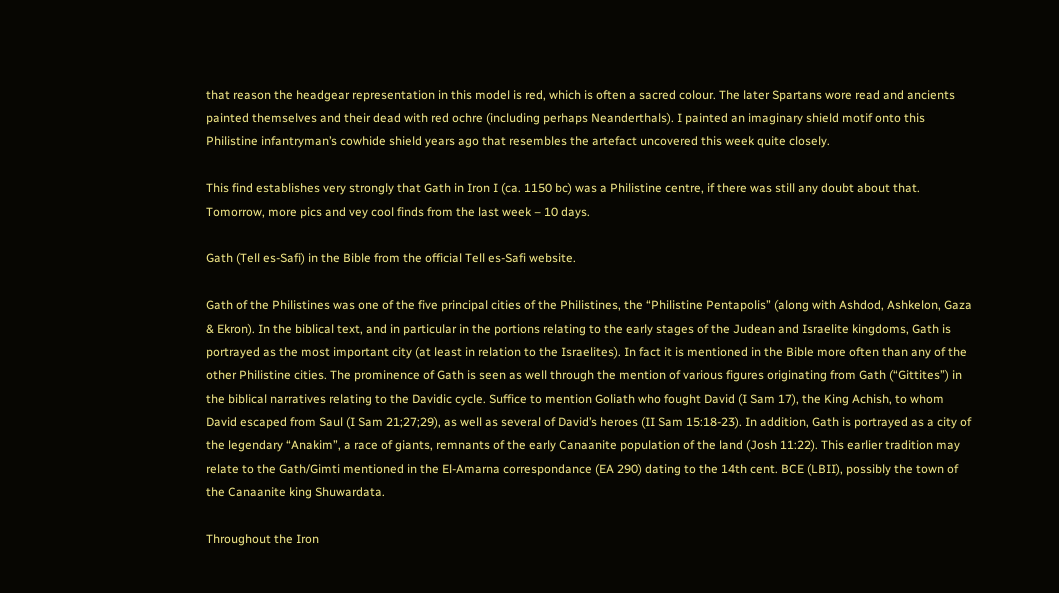that reason the headgear representation in this model is red, which is often a sacred colour. The later Spartans wore read and ancients painted themselves and their dead with red ochre (including perhaps Neanderthals). I painted an imaginary shield motif onto this Philistine infantryman’s cowhide shield years ago that resembles the artefact uncovered this week quite closely.

This find establishes very strongly that Gath in Iron I (ca. 1150 bc) was a Philistine centre, if there was still any doubt about that. Tomorrow, more pics and vey cool finds from the last week – 10 days.

Gath (Tell es-Safi) in the Bible from the official Tell es-Safi website.

Gath of the Philistines was one of the five principal cities of the Philistines, the “Philistine Pentapolis” (along with Ashdod, Ashkelon, Gaza & Ekron). In the biblical text, and in particular in the portions relating to the early stages of the Judean and Israelite kingdoms, Gath is portrayed as the most important city (at least in relation to the Israelites). In fact it is mentioned in the Bible more often than any of the other Philistine cities. The prominence of Gath is seen as well through the mention of various figures originating from Gath (“Gittites”) in the biblical narratives relating to the Davidic cycle. Suffice to mention Goliath who fought David (I Sam 17), the King Achish, to whom David escaped from Saul (I Sam 21;27;29), as well as several of David’s heroes (II Sam 15:18-23). In addition, Gath is portrayed as a city of the legendary “Anakim”, a race of giants, remnants of the early Canaanite population of the land (Josh 11:22). This earlier tradition may relate to the Gath/Gimti mentioned in the El-Amarna correspondance (EA 290) dating to the 14th cent. BCE (LBII), possibly the town of the Canaanite king Shuwardata.

Throughout the Iron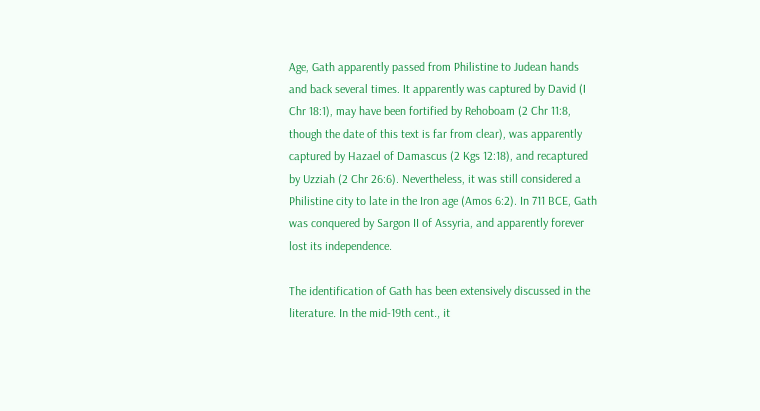Age, Gath apparently passed from Philistine to Judean hands and back several times. It apparently was captured by David (I Chr 18:1), may have been fortified by Rehoboam (2 Chr 11:8, though the date of this text is far from clear), was apparently captured by Hazael of Damascus (2 Kgs 12:18), and recaptured by Uzziah (2 Chr 26:6). Nevertheless, it was still considered a Philistine city to late in the Iron age (Amos 6:2). In 711 BCE, Gath was conquered by Sargon II of Assyria, and apparently forever lost its independence.

The identification of Gath has been extensively discussed in the literature. In the mid-19th cent., it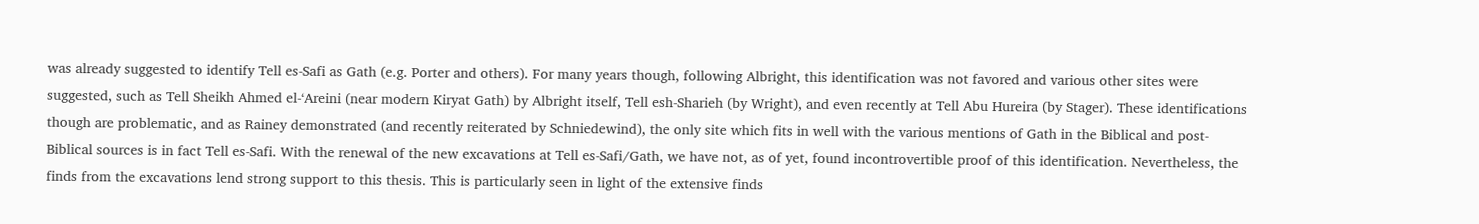was already suggested to identify Tell es-Safi as Gath (e.g. Porter and others). For many years though, following Albright, this identification was not favored and various other sites were suggested, such as Tell Sheikh Ahmed el-‘Areini (near modern Kiryat Gath) by Albright itself, Tell esh-Sharieh (by Wright), and even recently at Tell Abu Hureira (by Stager). These identifications though are problematic, and as Rainey demonstrated (and recently reiterated by Schniedewind), the only site which fits in well with the various mentions of Gath in the Biblical and post-Biblical sources is in fact Tell es-Safi. With the renewal of the new excavations at Tell es-Safi/Gath, we have not, as of yet, found incontrovertible proof of this identification. Nevertheless, the finds from the excavations lend strong support to this thesis. This is particularly seen in light of the extensive finds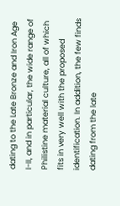dating to the Late Bronze and Iron Age I-II, and in particular, the wide range of Philistine material culture, all of which fits in very well with the proposed identification. In addition, the few finds dating from the late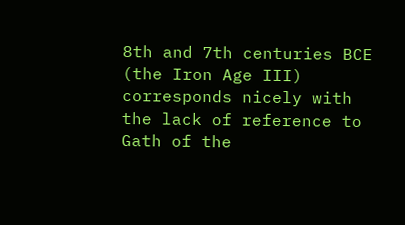8th and 7th centuries BCE (the Iron Age III) corresponds nicely with the lack of reference to Gath of the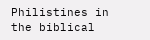Philistines in the biblical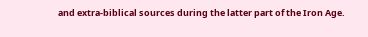and extra-biblical sources during the latter part of the Iron Age.